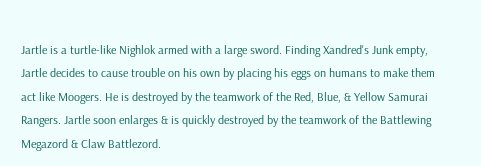Jartle is a turtle-like Nighlok armed with a large sword. Finding Xandred's Junk empty, Jartle decides to cause trouble on his own by placing his eggs on humans to make them act like Moogers. He is destroyed by the teamwork of the Red, Blue, & Yellow Samurai Rangers. Jartle soon enlarges & is quickly destroyed by the teamwork of the Battlewing Megazord & Claw Battlezord.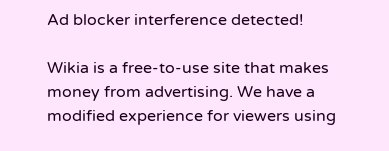Ad blocker interference detected!

Wikia is a free-to-use site that makes money from advertising. We have a modified experience for viewers using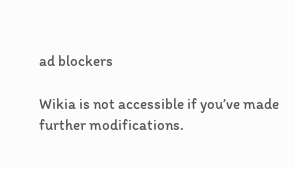ad blockers

Wikia is not accessible if you’ve made further modifications.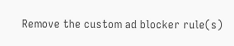Remove the custom ad blocker rule(s)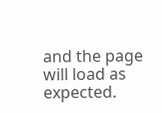and the page will load as expected.